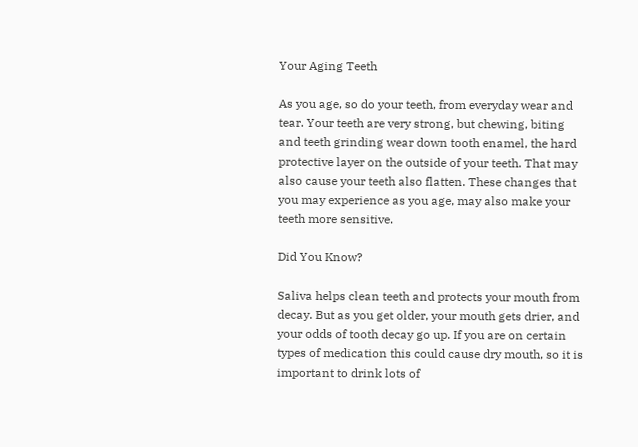Your Aging Teeth

As you age, so do your teeth, from everyday wear and tear. Your teeth are very strong, but chewing, biting and teeth grinding wear down tooth enamel, the hard protective layer on the outside of your teeth. That may also cause your teeth also flatten. These changes that you may experience as you age, may also make your teeth more sensitive.

Did You Know?

Saliva helps clean teeth and protects your mouth from decay. But as you get older, your mouth gets drier, and your odds of tooth decay go up. If you are on certain types of medication this could cause dry mouth, so it is important to drink lots of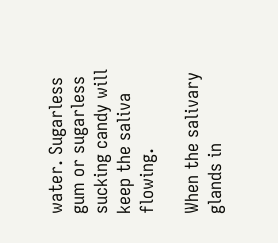water. Sugarless gum or sugarless sucking candy will keep the saliva flowing.

When the salivary glands in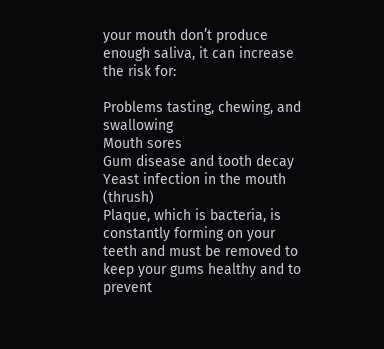your mouth don’t produce enough saliva, it can increase the risk for:

Problems tasting, chewing, and swallowing
Mouth sores
Gum disease and tooth decay
Yeast infection in the mouth (thrush)
Plaque, which is bacteria, is constantly forming on your teeth and must be removed to keep your gums healthy and to prevent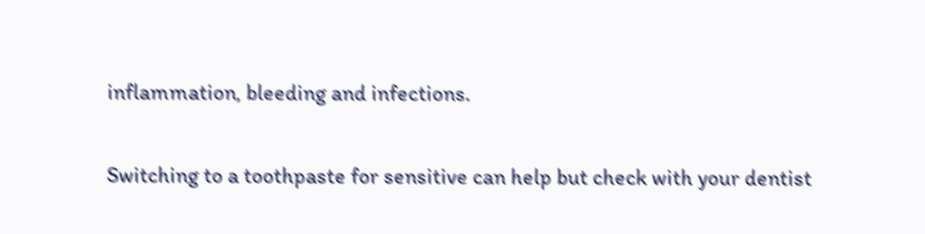inflammation, bleeding and infections.

Switching to a toothpaste for sensitive can help but check with your dentist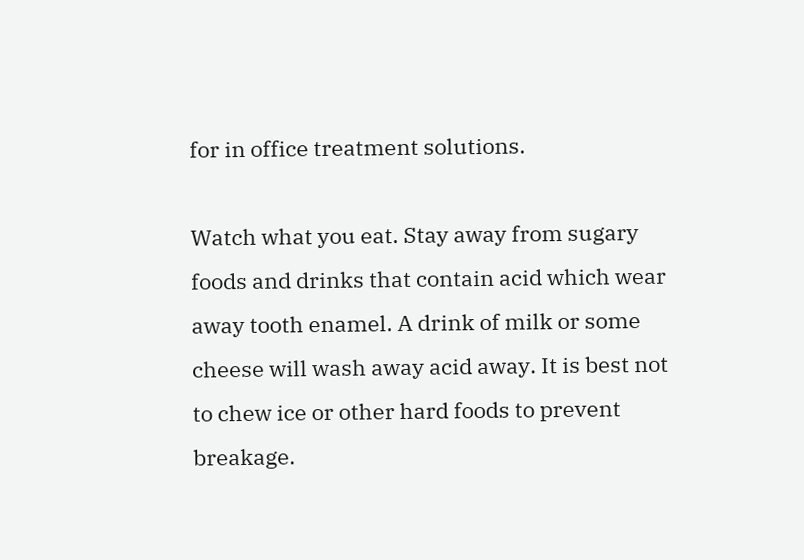for in office treatment solutions.

Watch what you eat. Stay away from sugary foods and drinks that contain acid which wear away tooth enamel. A drink of milk or some cheese will wash away acid away. It is best not to chew ice or other hard foods to prevent breakage.